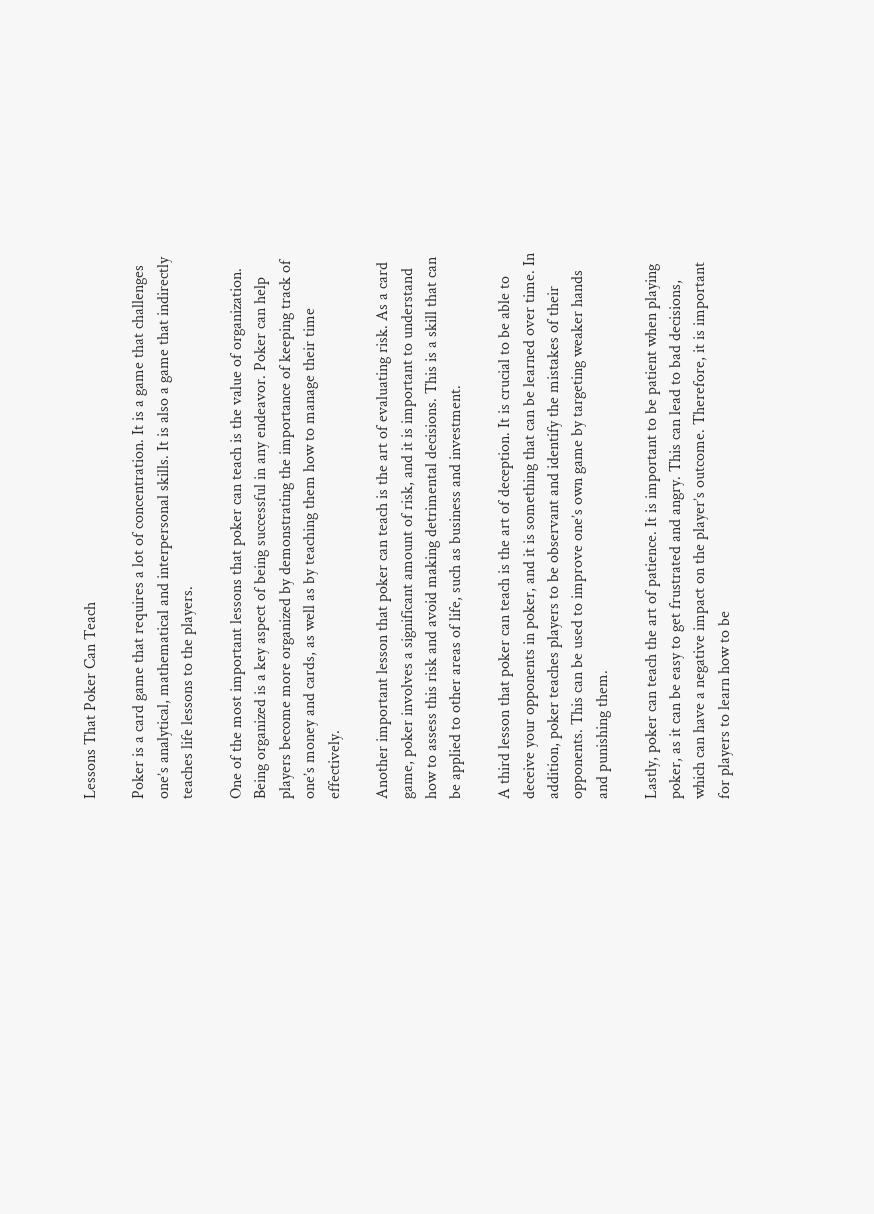Lessons That Poker Can Teach

Poker is a card game that requires a lot of concentration. It is a game that challenges one’s analytical, mathematical and interpersonal skills. It is also a game that indirectly teaches life lessons to the players.

One of the most important lessons that poker can teach is the value of organization. Being organized is a key aspect of being successful in any endeavor. Poker can help players become more organized by demonstrating the importance of keeping track of one’s money and cards, as well as by teaching them how to manage their time effectively.

Another important lesson that poker can teach is the art of evaluating risk. As a card game, poker involves a significant amount of risk, and it is important to understand how to assess this risk and avoid making detrimental decisions. This is a skill that can be applied to other areas of life, such as business and investment.

A third lesson that poker can teach is the art of deception. It is crucial to be able to deceive your opponents in poker, and it is something that can be learned over time. In addition, poker teaches players to be observant and identify the mistakes of their opponents. This can be used to improve one’s own game by targeting weaker hands and punishing them.

Lastly, poker can teach the art of patience. It is important to be patient when playing poker, as it can be easy to get frustrated and angry. This can lead to bad decisions, which can have a negative impact on the player’s outcome. Therefore, it is important for players to learn how to be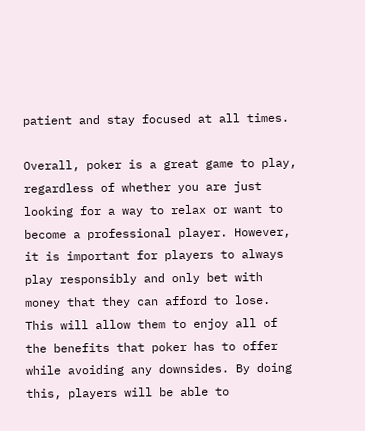patient and stay focused at all times.

Overall, poker is a great game to play, regardless of whether you are just looking for a way to relax or want to become a professional player. However, it is important for players to always play responsibly and only bet with money that they can afford to lose. This will allow them to enjoy all of the benefits that poker has to offer while avoiding any downsides. By doing this, players will be able to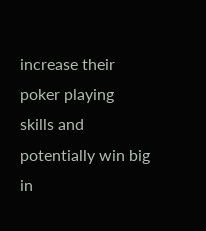increase their poker playing skills and potentially win big in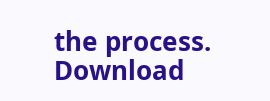the process. Download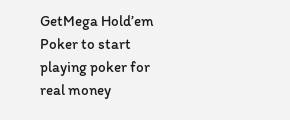GetMega Hold’em Poker to start playing poker for real money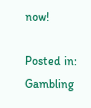now!

Posted in: Gambling